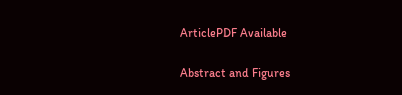ArticlePDF Available

Abstract and Figures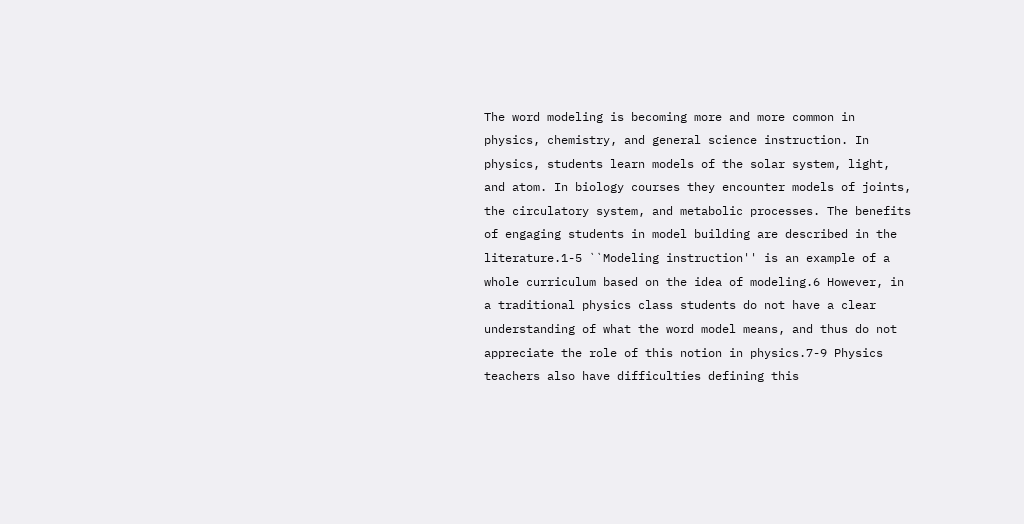The word modeling is becoming more and more common in physics, chemistry, and general science instruction. In physics, students learn models of the solar system, light, and atom. In biology courses they encounter models of joints, the circulatory system, and metabolic processes. The benefits of engaging students in model building are described in the literature.1-5 ``Modeling instruction'' is an example of a whole curriculum based on the idea of modeling.6 However, in a traditional physics class students do not have a clear understanding of what the word model means, and thus do not appreciate the role of this notion in physics.7-9 Physics teachers also have difficulties defining this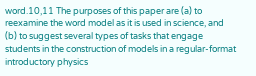word.10,11 The purposes of this paper are (a) to reexamine the word model as it is used in science, and (b) to suggest several types of tasks that engage students in the construction of models in a regular-format introductory physics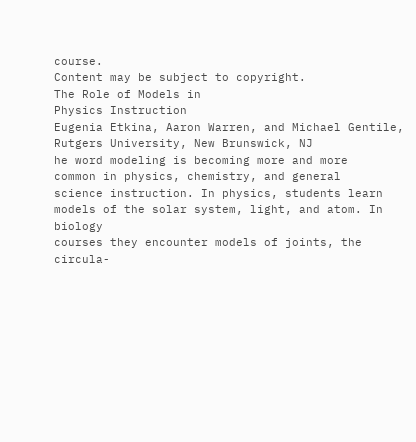course.
Content may be subject to copyright.
The Role of Models in
Physics Instruction
Eugenia Etkina, Aaron Warren, and Michael Gentile, Rutgers University, New Brunswick, NJ
he word modeling is becoming more and more
common in physics, chemistry, and general
science instruction. In physics, students learn
models of the solar system, light, and atom. In biology
courses they encounter models of joints, the circula-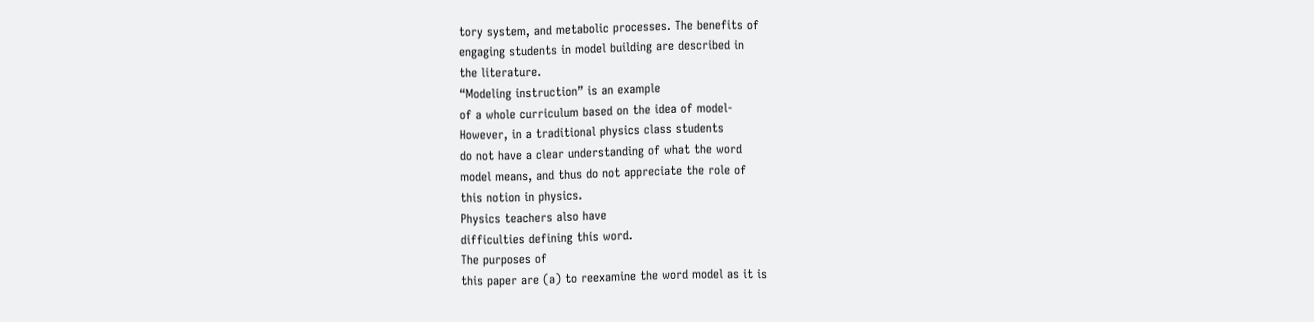tory system, and metabolic processes. The benefits of
engaging students in model building are described in
the literature.
“Modeling instruction” is an example
of a whole curriculum based on the idea of model-
However, in a traditional physics class students
do not have a clear understanding of what the word
model means, and thus do not appreciate the role of
this notion in physics.
Physics teachers also have
difficulties defining this word.
The purposes of
this paper are (a) to reexamine the word model as it is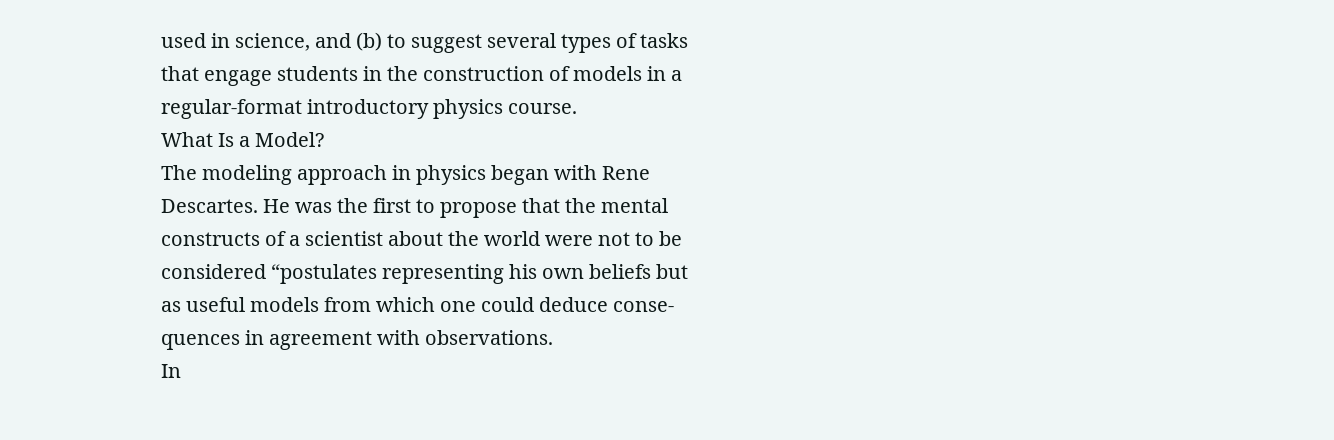used in science, and (b) to suggest several types of tasks
that engage students in the construction of models in a
regular-format introductory physics course.
What Is a Model?
The modeling approach in physics began with Rene
Descartes. He was the first to propose that the mental
constructs of a scientist about the world were not to be
considered “postulates representing his own beliefs but
as useful models from which one could deduce conse-
quences in agreement with observations.
In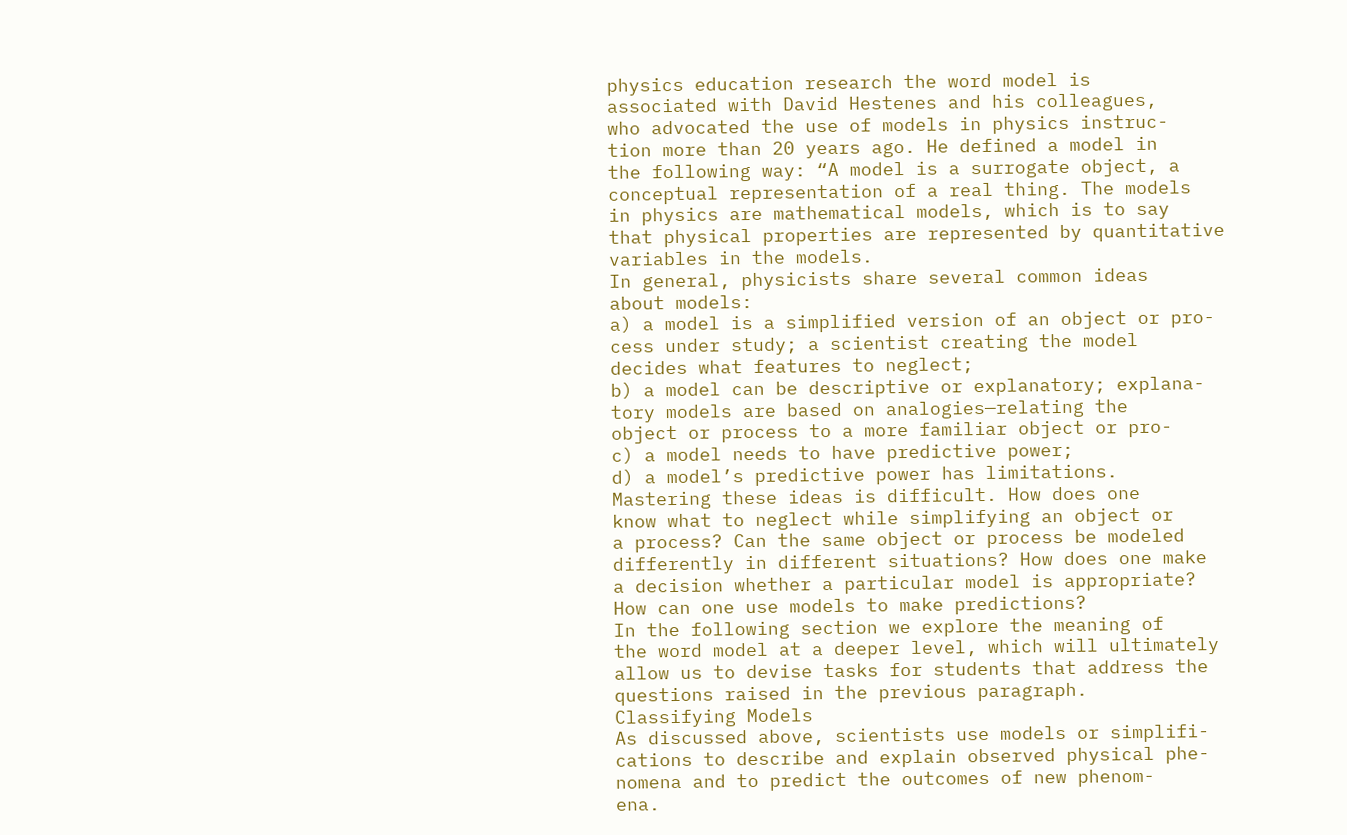physics education research the word model is
associated with David Hestenes and his colleagues,
who advocated the use of models in physics instruc-
tion more than 20 years ago. He defined a model in
the following way: “A model is a surrogate object, a
conceptual representation of a real thing. The models
in physics are mathematical models, which is to say
that physical properties are represented by quantitative
variables in the models.
In general, physicists share several common ideas
about models:
a) a model is a simplified version of an object or pro-
cess under study; a scientist creating the model
decides what features to neglect;
b) a model can be descriptive or explanatory; explana-
tory models are based on analogies—relating the
object or process to a more familiar object or pro-
c) a model needs to have predictive power;
d) a model’s predictive power has limitations.
Mastering these ideas is difficult. How does one
know what to neglect while simplifying an object or
a process? Can the same object or process be modeled
differently in different situations? How does one make
a decision whether a particular model is appropriate?
How can one use models to make predictions?
In the following section we explore the meaning of
the word model at a deeper level, which will ultimately
allow us to devise tasks for students that address the
questions raised in the previous paragraph.
Classifying Models
As discussed above, scientists use models or simplifi-
cations to describe and explain observed physical phe-
nomena and to predict the outcomes of new phenom-
ena.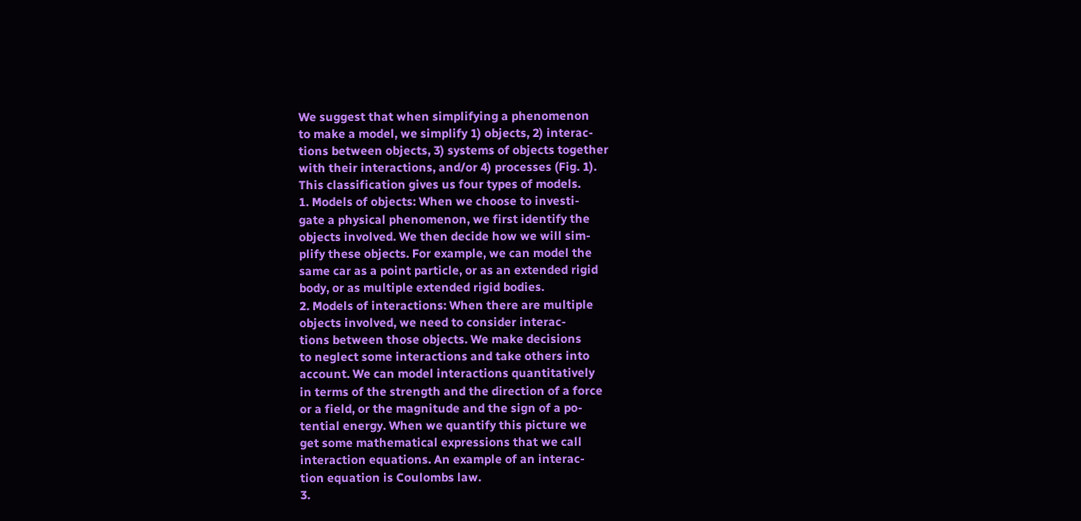We suggest that when simplifying a phenomenon
to make a model, we simplify 1) objects, 2) interac-
tions between objects, 3) systems of objects together
with their interactions, and/or 4) processes (Fig. 1).
This classification gives us four types of models.
1. Models of objects: When we choose to investi-
gate a physical phenomenon, we first identify the
objects involved. We then decide how we will sim-
plify these objects. For example, we can model the
same car as a point particle, or as an extended rigid
body, or as multiple extended rigid bodies.
2. Models of interactions: When there are multiple
objects involved, we need to consider interac-
tions between those objects. We make decisions
to neglect some interactions and take others into
account. We can model interactions quantitatively
in terms of the strength and the direction of a force
or a field, or the magnitude and the sign of a po-
tential energy. When we quantify this picture we
get some mathematical expressions that we call
interaction equations. An example of an interac-
tion equation is Coulombs law.
3.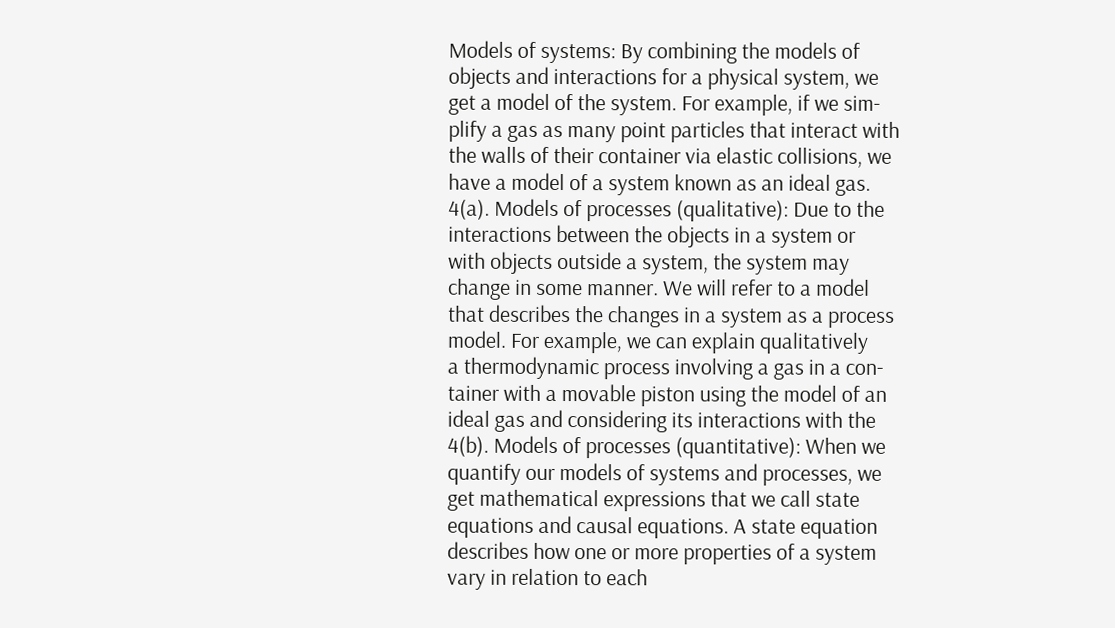Models of systems: By combining the models of
objects and interactions for a physical system, we
get a model of the system. For example, if we sim-
plify a gas as many point particles that interact with
the walls of their container via elastic collisions, we
have a model of a system known as an ideal gas.
4(a). Models of processes (qualitative): Due to the
interactions between the objects in a system or
with objects outside a system, the system may
change in some manner. We will refer to a model
that describes the changes in a system as a process
model. For example, we can explain qualitatively
a thermodynamic process involving a gas in a con-
tainer with a movable piston using the model of an
ideal gas and considering its interactions with the
4(b). Models of processes (quantitative): When we
quantify our models of systems and processes, we
get mathematical expressions that we call state
equations and causal equations. A state equation
describes how one or more properties of a system
vary in relation to each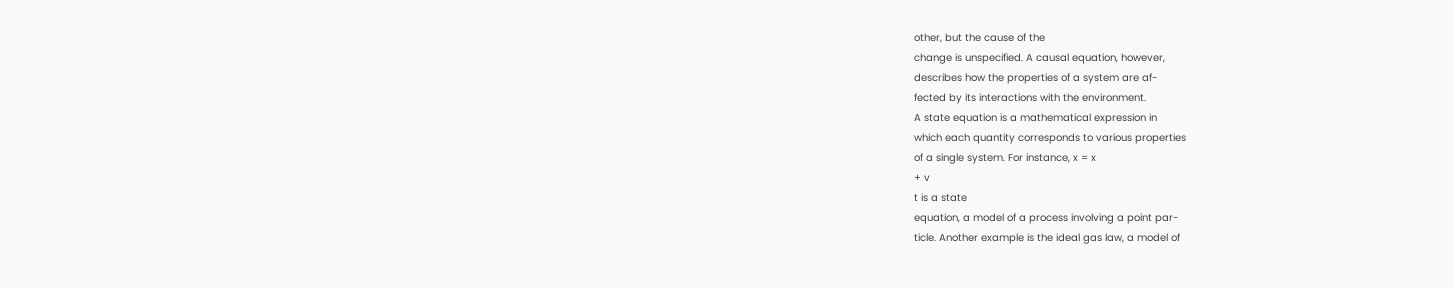other, but the cause of the
change is unspecified. A causal equation, however,
describes how the properties of a system are af-
fected by its interactions with the environment.
A state equation is a mathematical expression in
which each quantity corresponds to various properties
of a single system. For instance, x = x
+ v
t is a state
equation, a model of a process involving a point par-
ticle. Another example is the ideal gas law, a model of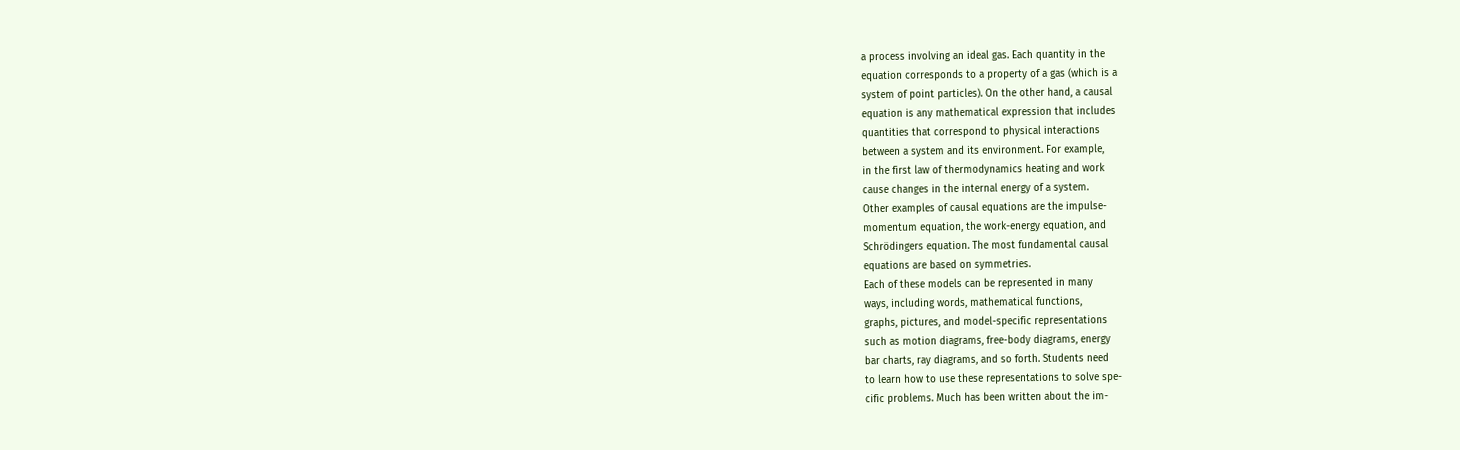a process involving an ideal gas. Each quantity in the
equation corresponds to a property of a gas (which is a
system of point particles). On the other hand, a causal
equation is any mathematical expression that includes
quantities that correspond to physical interactions
between a system and its environment. For example,
in the first law of thermodynamics heating and work
cause changes in the internal energy of a system.
Other examples of causal equations are the impulse-
momentum equation, the work-energy equation, and
Schrödingers equation. The most fundamental causal
equations are based on symmetries.
Each of these models can be represented in many
ways, including words, mathematical functions,
graphs, pictures, and model-specific representations
such as motion diagrams, free-body diagrams, energy
bar charts, ray diagrams, and so forth. Students need
to learn how to use these representations to solve spe-
cific problems. Much has been written about the im-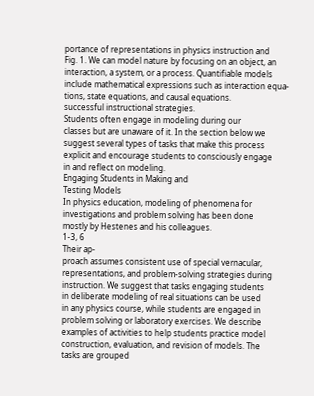portance of representations in physics instruction and
Fig. 1. We can model nature by focusing on an object, an
interaction, a system, or a process. Quantifiable models
include mathematical expressions such as interaction equa-
tions, state equations, and causal equations.
successful instructional strategies.
Students often engage in modeling during our
classes but are unaware of it. In the section below we
suggest several types of tasks that make this process
explicit and encourage students to consciously engage
in and reflect on modeling.
Engaging Students in Making and
Testing Models
In physics education, modeling of phenomena for
investigations and problem solving has been done
mostly by Hestenes and his colleagues.
1-3, 6
Their ap-
proach assumes consistent use of special vernacular,
representations, and problem-solving strategies during
instruction. We suggest that tasks engaging students
in deliberate modeling of real situations can be used
in any physics course, while students are engaged in
problem solving or laboratory exercises. We describe
examples of activities to help students practice model
construction, evaluation, and revision of models. The
tasks are grouped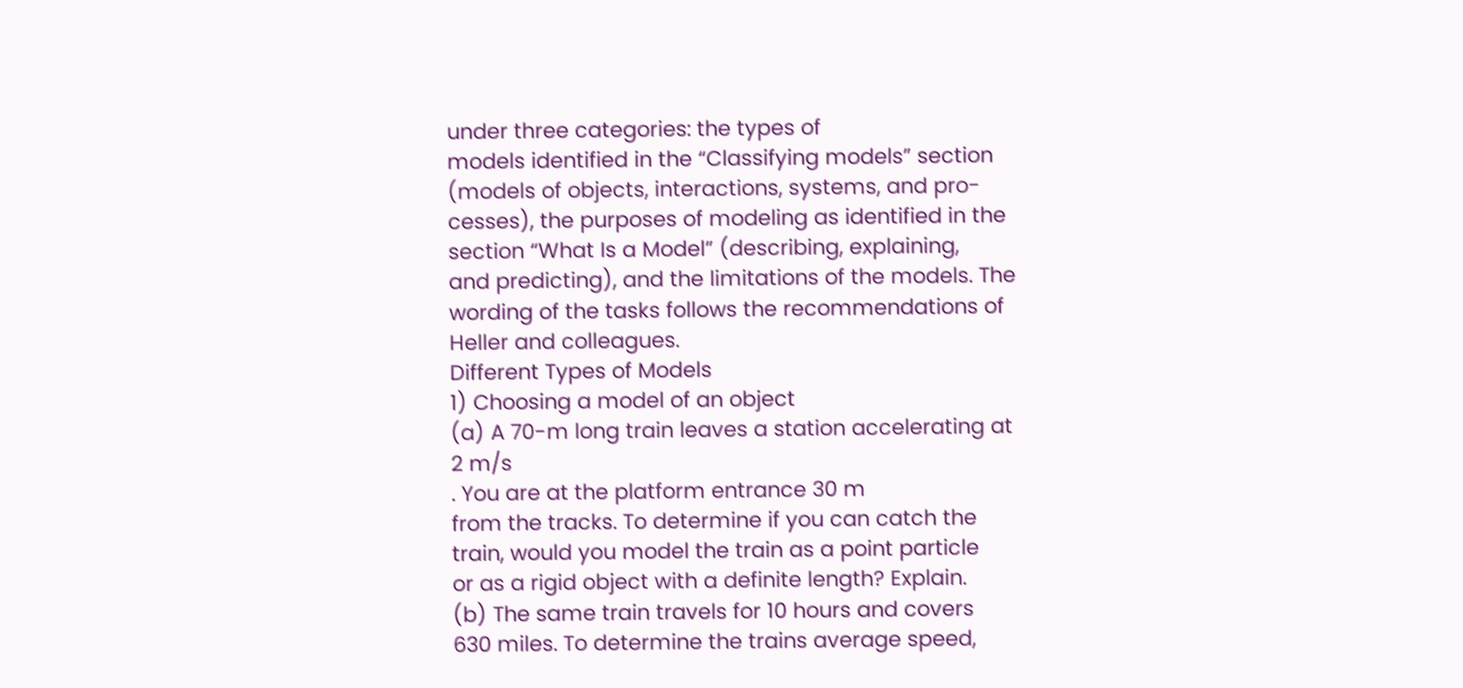under three categories: the types of
models identified in the “Classifying models” section
(models of objects, interactions, systems, and pro-
cesses), the purposes of modeling as identified in the
section “What Is a Model” (describing, explaining,
and predicting), and the limitations of the models. The
wording of the tasks follows the recommendations of
Heller and colleagues.
Different Types of Models
1) Choosing a model of an object
(a) A 70-m long train leaves a station accelerating at
2 m/s
. You are at the platform entrance 30 m
from the tracks. To determine if you can catch the
train, would you model the train as a point particle
or as a rigid object with a definite length? Explain.
(b) The same train travels for 10 hours and covers
630 miles. To determine the trains average speed,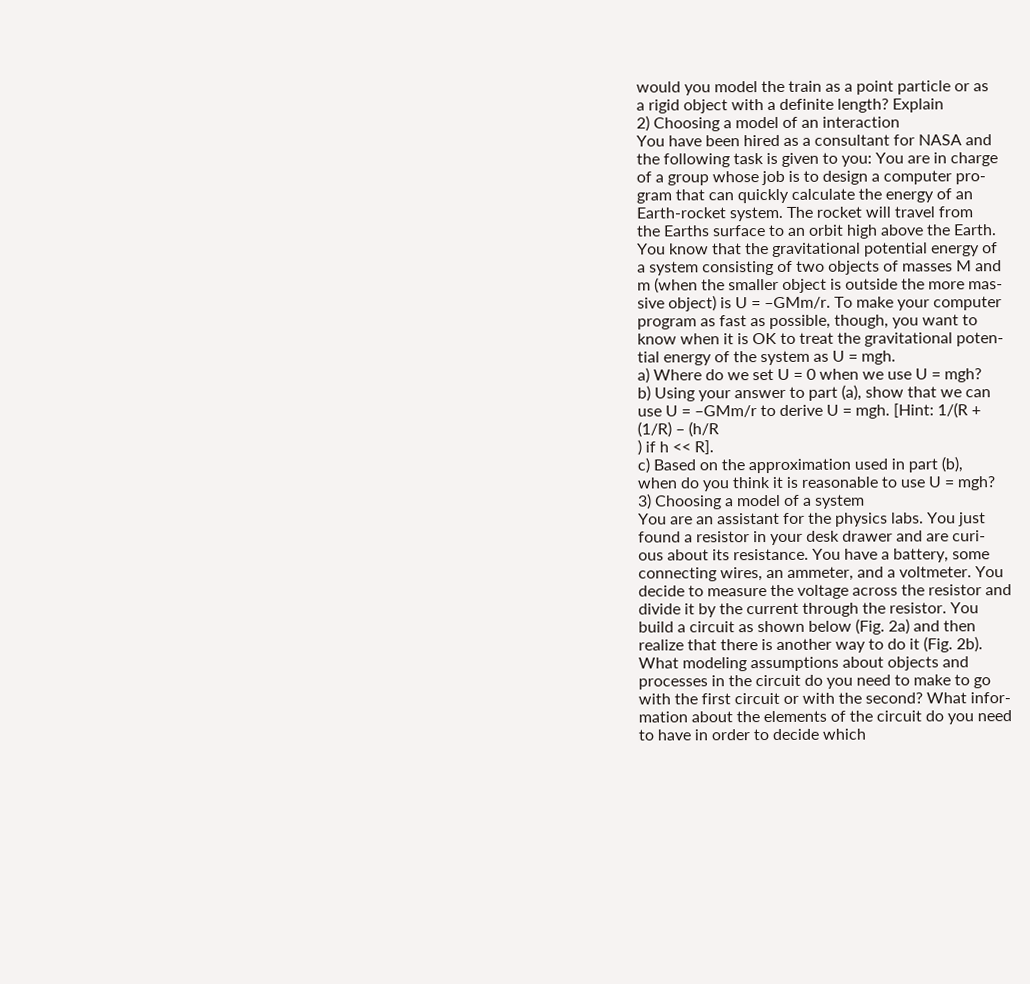would you model the train as a point particle or as
a rigid object with a definite length? Explain
2) Choosing a model of an interaction
You have been hired as a consultant for NASA and
the following task is given to you: You are in charge
of a group whose job is to design a computer pro-
gram that can quickly calculate the energy of an
Earth-rocket system. The rocket will travel from
the Earths surface to an orbit high above the Earth.
You know that the gravitational potential energy of
a system consisting of two objects of masses M and
m (when the smaller object is outside the more mas-
sive object) is U = –GMm/r. To make your computer
program as fast as possible, though, you want to
know when it is OK to treat the gravitational poten-
tial energy of the system as U = mgh.
a) Where do we set U = 0 when we use U = mgh?
b) Using your answer to part (a), show that we can
use U = –GMm/r to derive U = mgh. [Hint: 1/(R +
(1/R) – (h/R
) if h << R].
c) Based on the approximation used in part (b),
when do you think it is reasonable to use U = mgh?
3) Choosing a model of a system
You are an assistant for the physics labs. You just
found a resistor in your desk drawer and are curi-
ous about its resistance. You have a battery, some
connecting wires, an ammeter, and a voltmeter. You
decide to measure the voltage across the resistor and
divide it by the current through the resistor. You
build a circuit as shown below (Fig. 2a) and then
realize that there is another way to do it (Fig. 2b).
What modeling assumptions about objects and
processes in the circuit do you need to make to go
with the first circuit or with the second? What infor-
mation about the elements of the circuit do you need
to have in order to decide which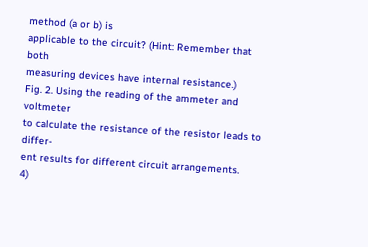method (a or b) is
applicable to the circuit? (Hint: Remember that both
measuring devices have internal resistance.)
Fig. 2. Using the reading of the ammeter and voltmeter
to calculate the resistance of the resistor leads to differ-
ent results for different circuit arrangements.
4)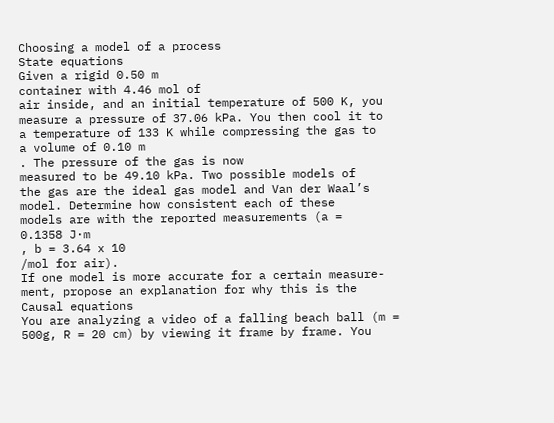Choosing a model of a process
State equations
Given a rigid 0.50 m
container with 4.46 mol of
air inside, and an initial temperature of 500 K, you
measure a pressure of 37.06 kPa. You then cool it to
a temperature of 133 K while compressing the gas to
a volume of 0.10 m
. The pressure of the gas is now
measured to be 49.10 kPa. Two possible models of
the gas are the ideal gas model and Van der Waal’s
model. Determine how consistent each of these
models are with the reported measurements (a =
0.1358 J·m
, b = 3.64 x 10
/mol for air).
If one model is more accurate for a certain measure-
ment, propose an explanation for why this is the
Causal equations
You are analyzing a video of a falling beach ball (m =
500g, R = 20 cm) by viewing it frame by frame. You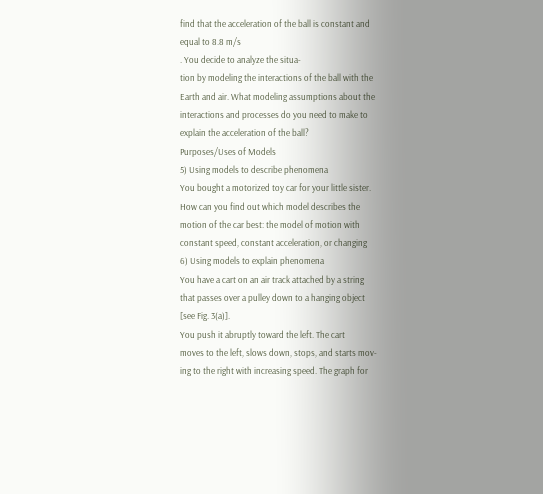find that the acceleration of the ball is constant and
equal to 8.8 m/s
. You decide to analyze the situa-
tion by modeling the interactions of the ball with the
Earth and air. What modeling assumptions about the
interactions and processes do you need to make to
explain the acceleration of the ball?
Purposes/Uses of Models
5) Using models to describe phenomena
You bought a motorized toy car for your little sister.
How can you find out which model describes the
motion of the car best: the model of motion with
constant speed, constant acceleration, or changing
6) Using models to explain phenomena
You have a cart on an air track attached by a string
that passes over a pulley down to a hanging object
[see Fig. 3(a)].
You push it abruptly toward the left. The cart
moves to the left, slows down, stops, and starts mov-
ing to the right with increasing speed. The graph for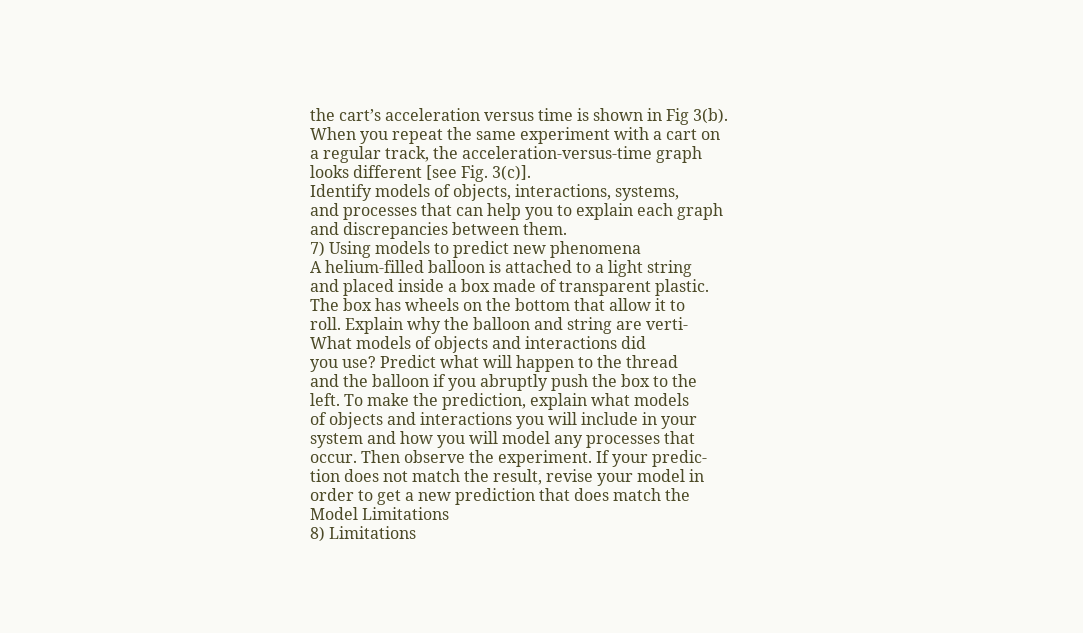the cart’s acceleration versus time is shown in Fig 3(b).
When you repeat the same experiment with a cart on
a regular track, the acceleration-versus-time graph
looks different [see Fig. 3(c)].
Identify models of objects, interactions, systems,
and processes that can help you to explain each graph
and discrepancies between them.
7) Using models to predict new phenomena
A helium-filled balloon is attached to a light string
and placed inside a box made of transparent plastic.
The box has wheels on the bottom that allow it to
roll. Explain why the balloon and string are verti-
What models of objects and interactions did
you use? Predict what will happen to the thread
and the balloon if you abruptly push the box to the
left. To make the prediction, explain what models
of objects and interactions you will include in your
system and how you will model any processes that
occur. Then observe the experiment. If your predic-
tion does not match the result, revise your model in
order to get a new prediction that does match the
Model Limitations
8) Limitations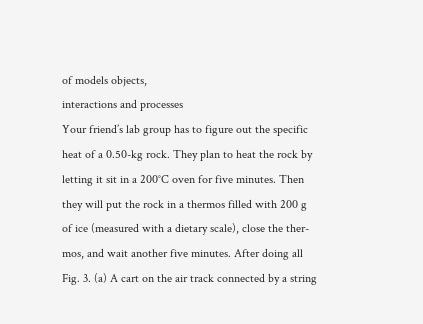of models objects,
interactions and processes
Your friend’s lab group has to figure out the specific
heat of a 0.50-kg rock. They plan to heat the rock by
letting it sit in a 200°C oven for five minutes. Then
they will put the rock in a thermos filled with 200 g
of ice (measured with a dietary scale), close the ther-
mos, and wait another five minutes. After doing all
Fig. 3. (a) A cart on the air track connected by a string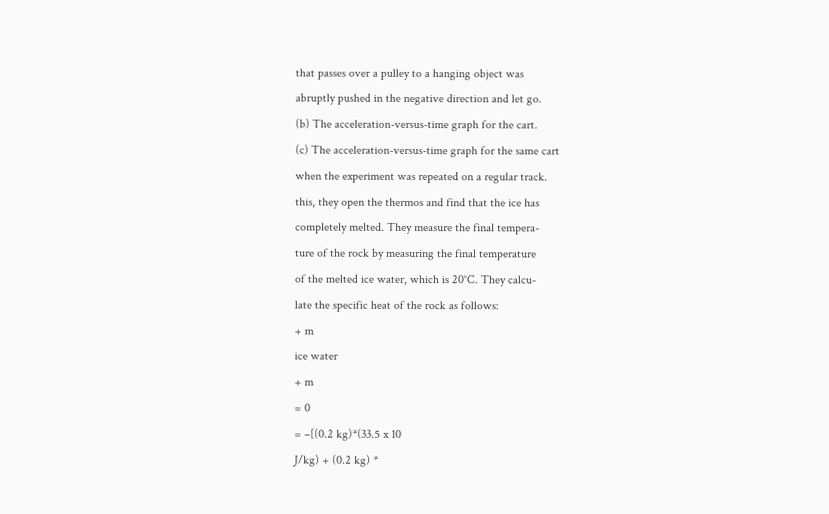that passes over a pulley to a hanging object was
abruptly pushed in the negative direction and let go.
(b) The acceleration-versus-time graph for the cart.
(c) The acceleration-versus-time graph for the same cart
when the experiment was repeated on a regular track.
this, they open the thermos and find that the ice has
completely melted. They measure the final tempera-
ture of the rock by measuring the final temperature
of the melted ice water, which is 20°C. They calcu-
late the specific heat of the rock as follows:
+ m
ice water
+ m
= 0
= –[(0.2 kg)*(33.5 x 10
J/kg) + (0.2 kg) *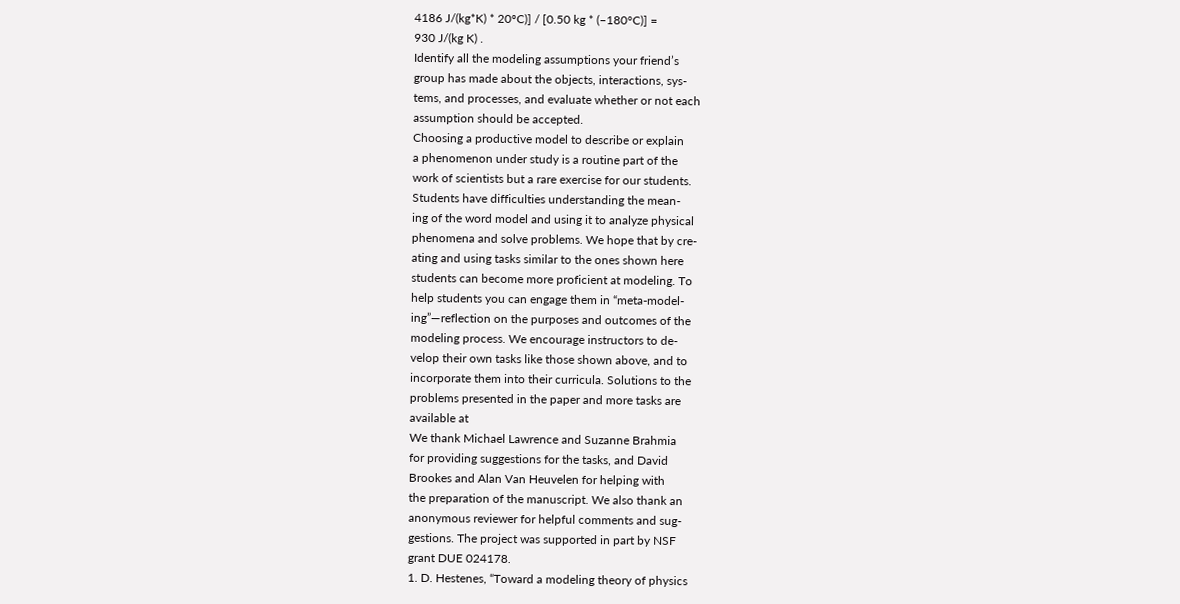4186 J/(kg*K) * 20ºC)] / [0.50 kg * (–180°C)] =
930 J/(kg K) .
Identify all the modeling assumptions your friend’s
group has made about the objects, interactions, sys-
tems, and processes, and evaluate whether or not each
assumption should be accepted.
Choosing a productive model to describe or explain
a phenomenon under study is a routine part of the
work of scientists but a rare exercise for our students.
Students have difficulties understanding the mean-
ing of the word model and using it to analyze physical
phenomena and solve problems. We hope that by cre-
ating and using tasks similar to the ones shown here
students can become more proficient at modeling. To
help students you can engage them in “meta-model-
ing”—reflection on the purposes and outcomes of the
modeling process. We encourage instructors to de-
velop their own tasks like those shown above, and to
incorporate them into their curricula. Solutions to the
problems presented in the paper and more tasks are
available at
We thank Michael Lawrence and Suzanne Brahmia
for providing suggestions for the tasks, and David
Brookes and Alan Van Heuvelen for helping with
the preparation of the manuscript. We also thank an
anonymous reviewer for helpful comments and sug-
gestions. The project was supported in part by NSF
grant DUE 024178.
1. D. Hestenes, “Toward a modeling theory of physics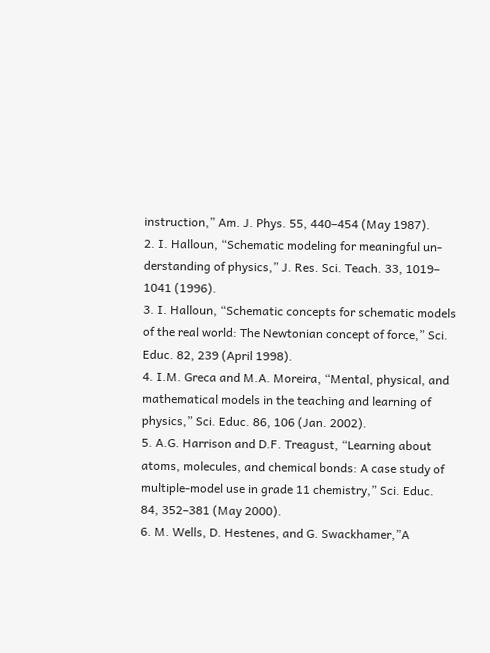instruction,” Am. J. Phys. 55, 440–454 (May 1987).
2. I. Halloun, “Schematic modeling for meaningful un-
derstanding of physics,” J. Res. Sci. Teach. 33, 1019–
1041 (1996).
3. I. Halloun, “Schematic concepts for schematic models
of the real world: The Newtonian concept of force,” Sci.
Educ. 82, 239 (April 1998).
4. I.M. Greca and M.A. Moreira, “Mental, physical, and
mathematical models in the teaching and learning of
physics,” Sci. Educ. 86, 106 (Jan. 2002).
5. A.G. Harrison and D.F. Treagust, “Learning about
atoms, molecules, and chemical bonds: A case study of
multiple-model use in grade 11 chemistry,” Sci. Educ.
84, 352–381 (May 2000).
6. M. Wells, D. Hestenes, and G. Swackhamer,”A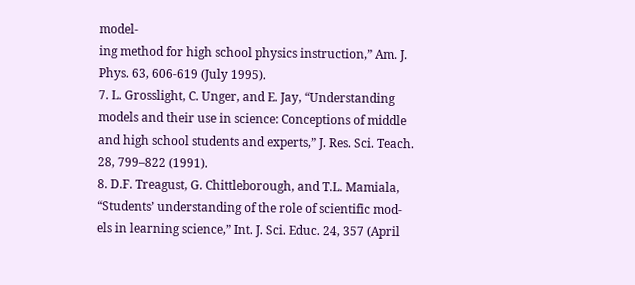model-
ing method for high school physics instruction,” Am. J.
Phys. 63, 606-619 (July 1995).
7. L. Grosslight, C. Unger, and E. Jay, “Understanding
models and their use in science: Conceptions of middle
and high school students and experts,” J. Res. Sci. Teach.
28, 799–822 (1991).
8. D.F. Treagust, G. Chittleborough, and T.L. Mamiala,
“Students’ understanding of the role of scientific mod-
els in learning science,” Int. J. Sci. Educ. 24, 357 (April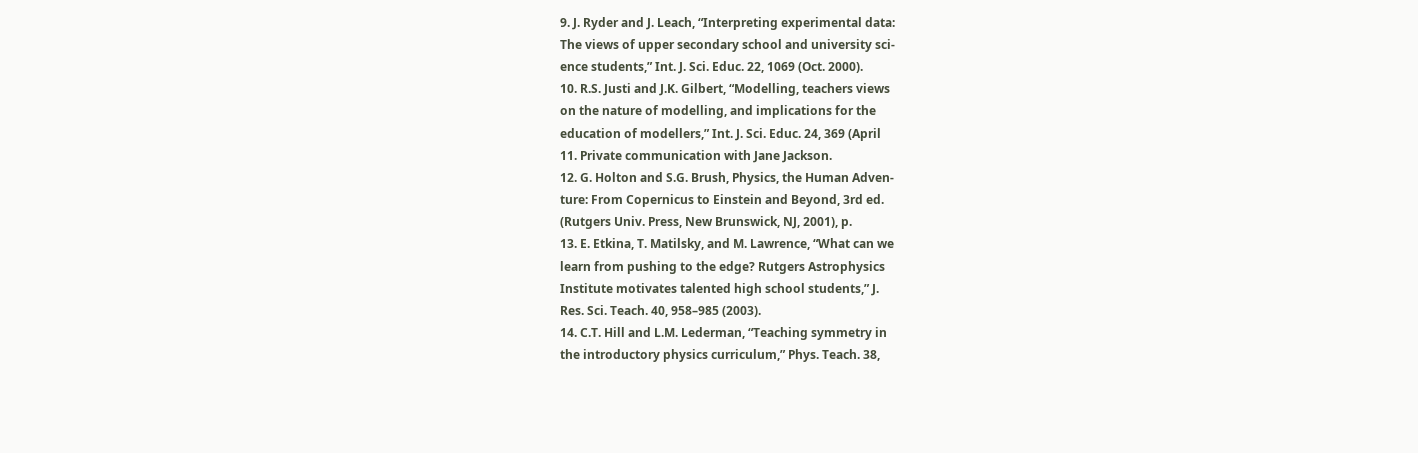9. J. Ryder and J. Leach, “Interpreting experimental data:
The views of upper secondary school and university sci-
ence students,” Int. J. Sci. Educ. 22, 1069 (Oct. 2000).
10. R.S. Justi and J.K. Gilbert, “Modelling, teachers views
on the nature of modelling, and implications for the
education of modellers,” Int. J. Sci. Educ. 24, 369 (April
11. Private communication with Jane Jackson.
12. G. Holton and S.G. Brush, Physics, the Human Adven-
ture: From Copernicus to Einstein and Beyond, 3rd ed.
(Rutgers Univ. Press, New Brunswick, NJ, 2001), p.
13. E. Etkina, T. Matilsky, and M. Lawrence, “What can we
learn from pushing to the edge? Rutgers Astrophysics
Institute motivates talented high school students,” J.
Res. Sci. Teach. 40, 958–985 (2003).
14. C.T. Hill and L.M. Lederman, “Teaching symmetry in
the introductory physics curriculum,” Phys. Teach. 38,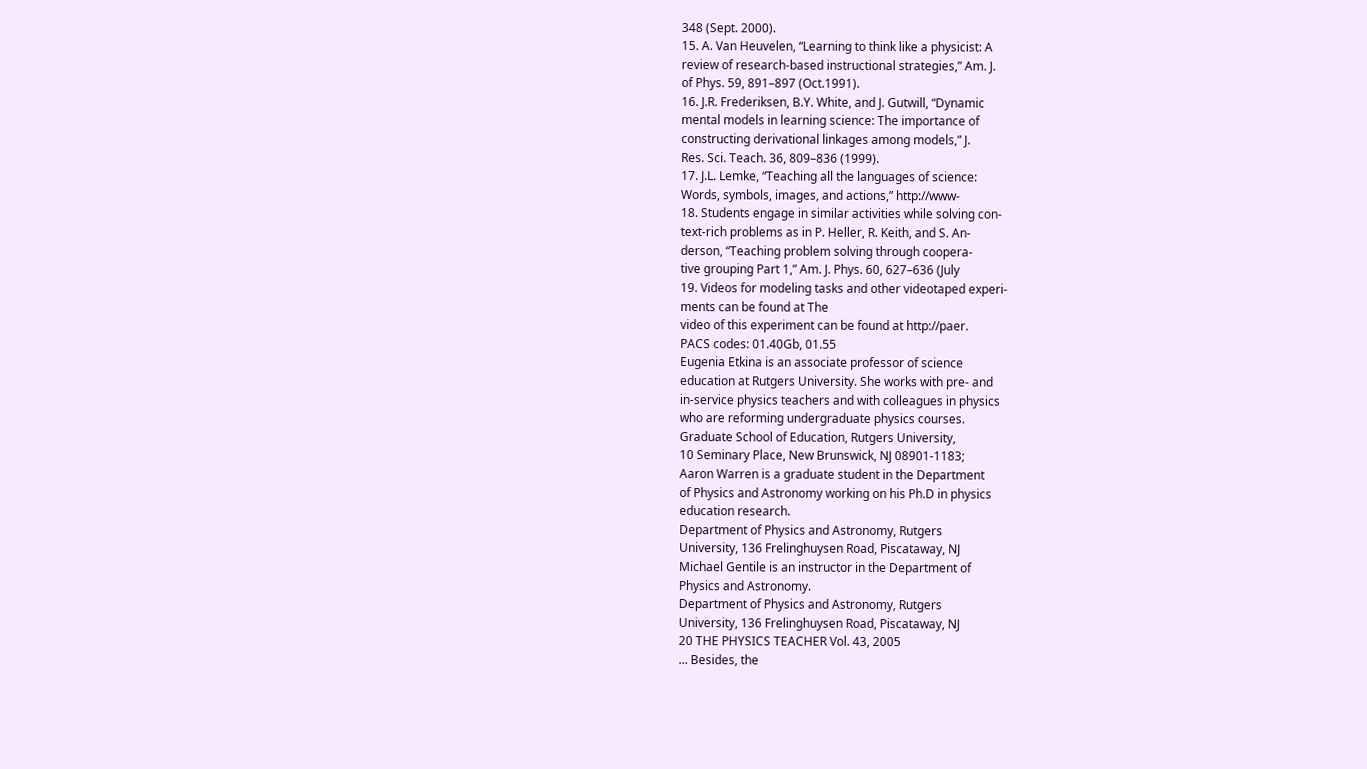348 (Sept. 2000).
15. A. Van Heuvelen, “Learning to think like a physicist: A
review of research-based instructional strategies,” Am. J.
of Phys. 59, 891–897 (Oct.1991).
16. J.R. Frederiksen, B.Y. White, and J. Gutwill, “Dynamic
mental models in learning science: The importance of
constructing derivational linkages among models,” J.
Res. Sci. Teach. 36, 809–836 (1999).
17. J.L. Lemke, “Teaching all the languages of science:
Words, symbols, images, and actions,” http://www-
18. Students engage in similar activities while solving con-
text-rich problems as in P. Heller, R. Keith, and S. An-
derson, “Teaching problem solving through coopera-
tive grouping Part 1,” Am. J. Phys. 60, 627–636 (July
19. Videos for modeling tasks and other videotaped experi-
ments can be found at The
video of this experiment can be found at http://paer.
PACS codes: 01.40Gb, 01.55
Eugenia Etkina is an associate professor of science
education at Rutgers University. She works with pre- and
in-service physics teachers and with colleagues in physics
who are reforming undergraduate physics courses.
Graduate School of Education, Rutgers University,
10 Seminary Place, New Brunswick, NJ 08901-1183;
Aaron Warren is a graduate student in the Department
of Physics and Astronomy working on his Ph.D in physics
education research.
Department of Physics and Astronomy, Rutgers
University, 136 Frelinghuysen Road, Piscataway, NJ
Michael Gentile is an instructor in the Department of
Physics and Astronomy.
Department of Physics and Astronomy, Rutgers
University, 136 Frelinghuysen Road, Piscataway, NJ
20 THE PHYSICS TEACHER Vol. 43, 2005
... Besides, the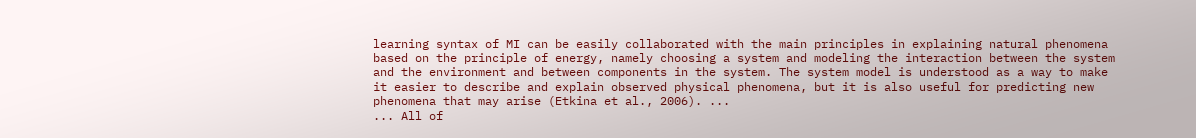learning syntax of MI can be easily collaborated with the main principles in explaining natural phenomena based on the principle of energy, namely choosing a system and modeling the interaction between the system and the environment and between components in the system. The system model is understood as a way to make it easier to describe and explain observed physical phenomena, but it is also useful for predicting new phenomena that may arise (Etkina et al., 2006). ...
... All of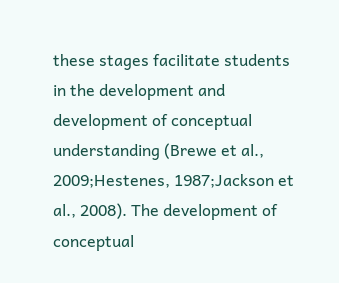these stages facilitate students in the development and development of conceptual understanding (Brewe et al., 2009;Hestenes, 1987;Jackson et al., 2008). The development of conceptual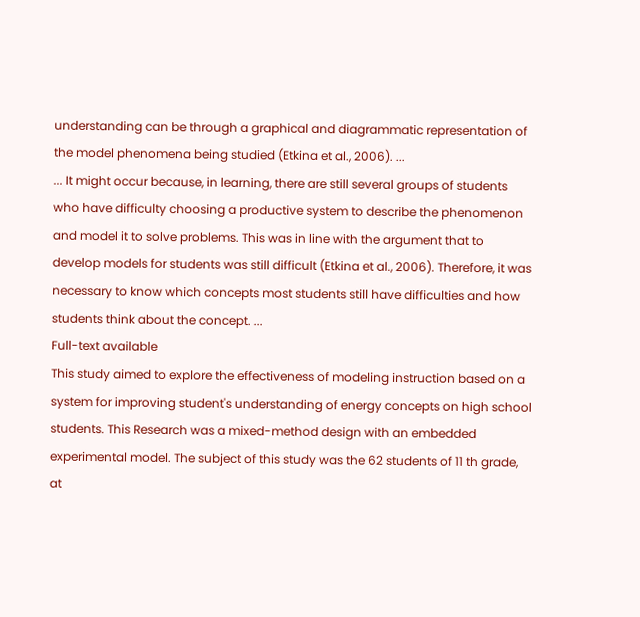understanding can be through a graphical and diagrammatic representation of the model phenomena being studied (Etkina et al., 2006). ...
... It might occur because, in learning, there are still several groups of students who have difficulty choosing a productive system to describe the phenomenon and model it to solve problems. This was in line with the argument that to develop models for students was still difficult (Etkina et al., 2006). Therefore, it was necessary to know which concepts most students still have difficulties and how students think about the concept. ...
Full-text available
This study aimed to explore the effectiveness of modeling instruction based on a system for improving student's understanding of energy concepts on high school students. This Research was a mixed-method design with an embedded experimental model. The subject of this study was the 62 students of 11 th grade, at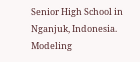Senior High School in Nganjuk, Indonesia. Modeling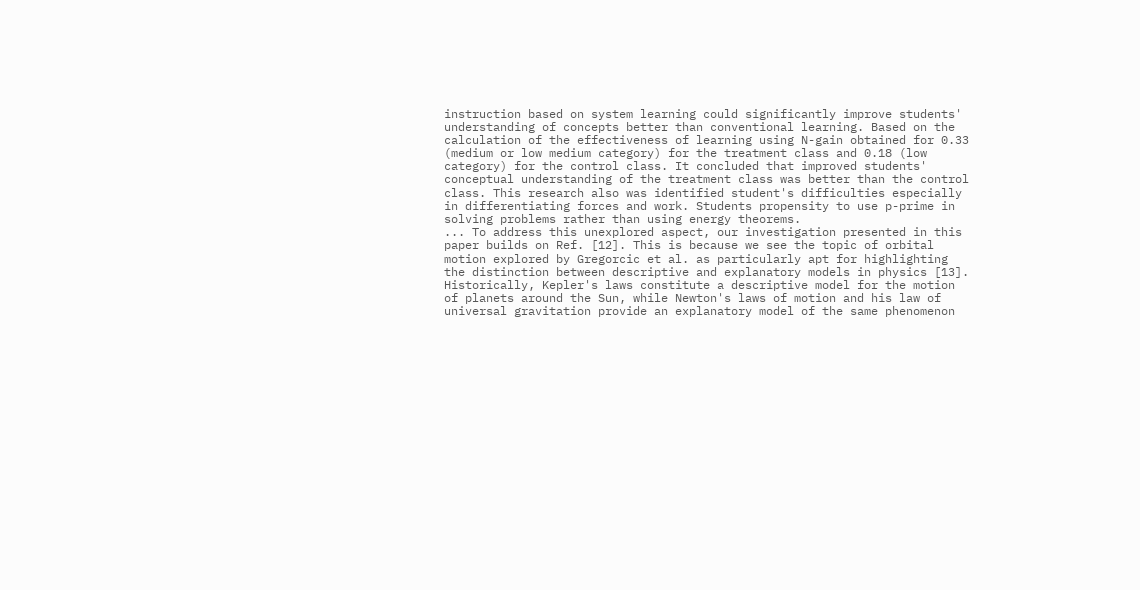instruction based on system learning could significantly improve students' understanding of concepts better than conventional learning. Based on the calculation of the effectiveness of learning using N-gain obtained for 0.33 (medium or low medium category) for the treatment class and 0.18 (low category) for the control class. It concluded that improved students' conceptual understanding of the treatment class was better than the control class. This research also was identified student's difficulties especially in differentiating forces and work. Students propensity to use p-prime in solving problems rather than using energy theorems.
... To address this unexplored aspect, our investigation presented in this paper builds on Ref. [12]. This is because we see the topic of orbital motion explored by Gregorcic et al. as particularly apt for highlighting the distinction between descriptive and explanatory models in physics [13]. Historically, Kepler's laws constitute a descriptive model for the motion of planets around the Sun, while Newton's laws of motion and his law of universal gravitation provide an explanatory model of the same phenomenon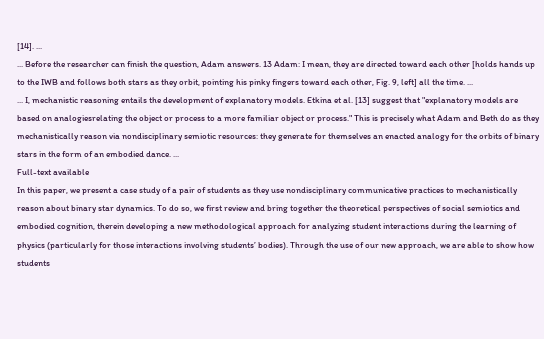[14]. ...
... Before the researcher can finish the question, Adam answers. 13 Adam: I mean, they are directed toward each other [holds hands up to the IWB and follows both stars as they orbit, pointing his pinky fingers toward each other, Fig. 9, left] all the time. ...
... I, mechanistic reasoning entails the development of explanatory models. Etkina et al. [13] suggest that "explanatory models are based on analogiesrelating the object or process to a more familiar object or process." This is precisely what Adam and Beth do as they mechanistically reason via nondisciplinary semiotic resources: they generate for themselves an enacted analogy for the orbits of binary stars in the form of an embodied dance. ...
Full-text available
In this paper, we present a case study of a pair of students as they use nondisciplinary communicative practices to mechanistically reason about binary star dynamics. To do so, we first review and bring together the theoretical perspectives of social semiotics and embodied cognition, therein developing a new methodological approach for analyzing student interactions during the learning of physics (particularly for those interactions involving students’ bodies). Through the use of our new approach, we are able to show how students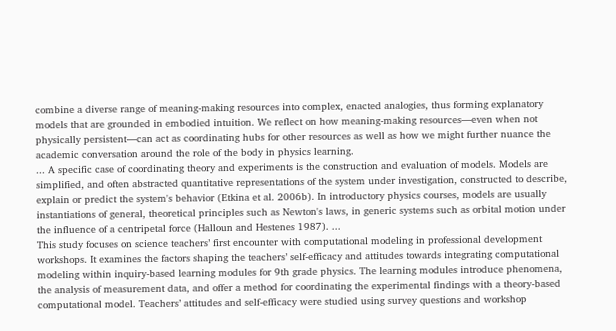combine a diverse range of meaning-making resources into complex, enacted analogies, thus forming explanatory models that are grounded in embodied intuition. We reflect on how meaning-making resources—even when not physically persistent—can act as coordinating hubs for other resources as well as how we might further nuance the academic conversation around the role of the body in physics learning.
... A specific case of coordinating theory and experiments is the construction and evaluation of models. Models are simplified, and often abstracted quantitative representations of the system under investigation, constructed to describe, explain or predict the system's behavior (Etkina et al. 2006b). In introductory physics courses, models are usually instantiations of general, theoretical principles such as Newton's laws, in generic systems such as orbital motion under the influence of a centripetal force (Halloun and Hestenes 1987). ...
This study focuses on science teachers’ first encounter with computational modeling in professional development workshops. It examines the factors shaping the teachers’ self-efficacy and attitudes towards integrating computational modeling within inquiry-based learning modules for 9th grade physics. The learning modules introduce phenomena, the analysis of measurement data, and offer a method for coordinating the experimental findings with a theory-based computational model. Teachers’ attitudes and self-efficacy were studied using survey questions and workshop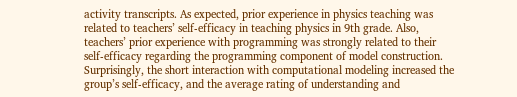activity transcripts. As expected, prior experience in physics teaching was related to teachers’ self-efficacy in teaching physics in 9th grade. Also, teachers’ prior experience with programming was strongly related to their self-efficacy regarding the programming component of model construction. Surprisingly, the short interaction with computational modeling increased the group’s self-efficacy, and the average rating of understanding and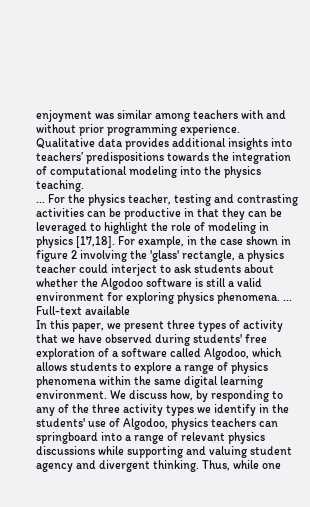enjoyment was similar among teachers with and without prior programming experience. Qualitative data provides additional insights into teachers’ predispositions towards the integration of computational modeling into the physics teaching.
... For the physics teacher, testing and contrasting activities can be productive in that they can be leveraged to highlight the role of modeling in physics [17,18]. For example, in the case shown in figure 2 involving the 'glass' rectangle, a physics teacher could interject to ask students about whether the Algodoo software is still a valid environment for exploring physics phenomena. ...
Full-text available
In this paper, we present three types of activity that we have observed during students' free exploration of a software called Algodoo, which allows students to explore a range of physics phenomena within the same digital learning environment. We discuss how, by responding to any of the three activity types we identify in the students' use of Algodoo, physics teachers can springboard into a range of relevant physics discussions while supporting and valuing student agency and divergent thinking. Thus, while one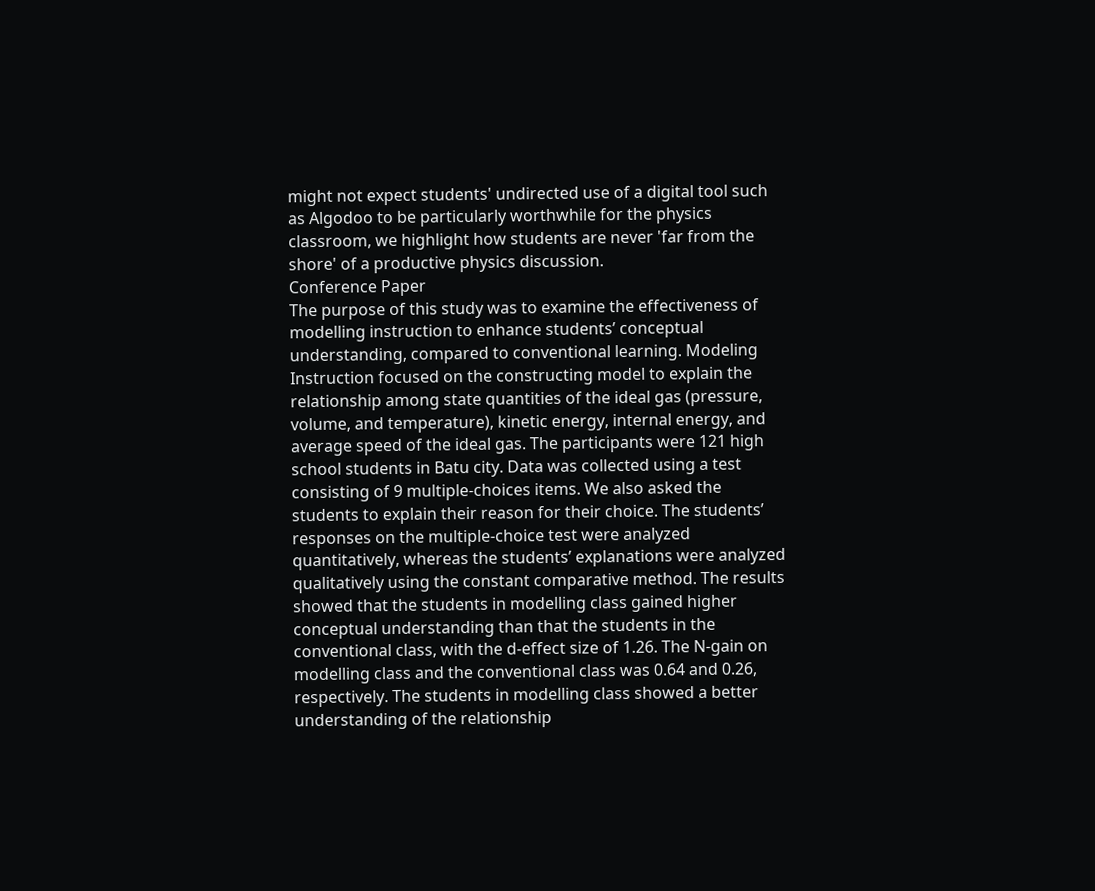might not expect students' undirected use of a digital tool such as Algodoo to be particularly worthwhile for the physics classroom, we highlight how students are never 'far from the shore' of a productive physics discussion.
Conference Paper
The purpose of this study was to examine the effectiveness of modelling instruction to enhance students’ conceptual understanding, compared to conventional learning. Modeling Instruction focused on the constructing model to explain the relationship among state quantities of the ideal gas (pressure, volume, and temperature), kinetic energy, internal energy, and average speed of the ideal gas. The participants were 121 high school students in Batu city. Data was collected using a test consisting of 9 multiple-choices items. We also asked the students to explain their reason for their choice. The students’ responses on the multiple-choice test were analyzed quantitatively, whereas the students’ explanations were analyzed qualitatively using the constant comparative method. The results showed that the students in modelling class gained higher conceptual understanding than that the students in the conventional class, with the d-effect size of 1.26. The N-gain on modelling class and the conventional class was 0.64 and 0.26, respectively. The students in modelling class showed a better understanding of the relationship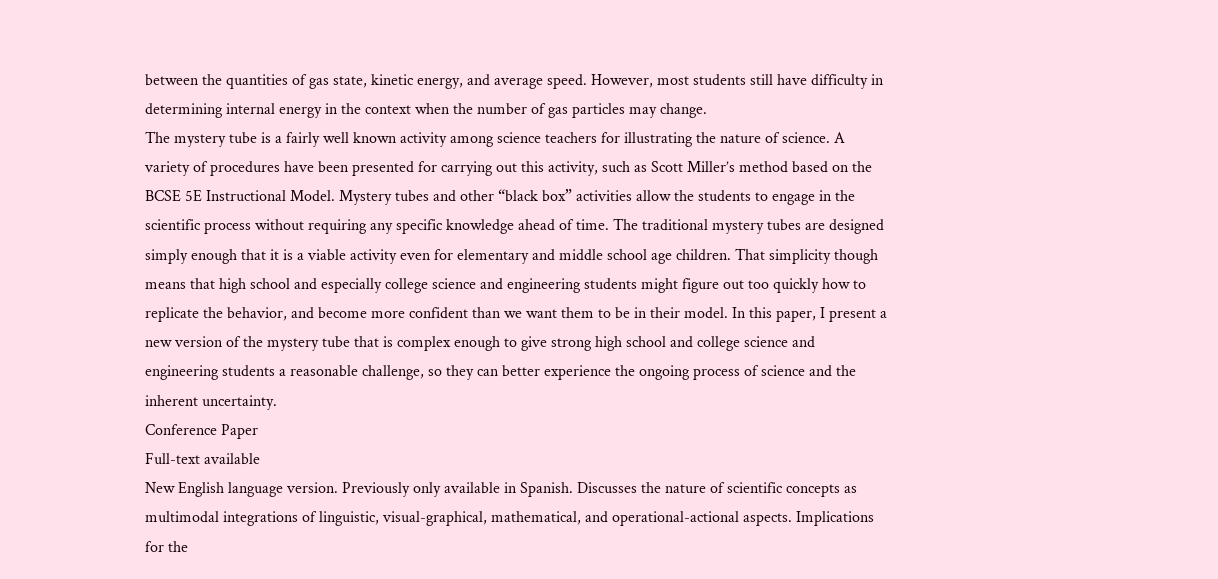between the quantities of gas state, kinetic energy, and average speed. However, most students still have difficulty in determining internal energy in the context when the number of gas particles may change.
The mystery tube is a fairly well known activity among science teachers for illustrating the nature of science. A variety of procedures have been presented for carrying out this activity, such as Scott Miller’s method based on the BCSE 5E Instructional Model. Mystery tubes and other “black box” activities allow the students to engage in the scientific process without requiring any specific knowledge ahead of time. The traditional mystery tubes are designed simply enough that it is a viable activity even for elementary and middle school age children. That simplicity though means that high school and especially college science and engineering students might figure out too quickly how to replicate the behavior, and become more confident than we want them to be in their model. In this paper, I present a new version of the mystery tube that is complex enough to give strong high school and college science and engineering students a reasonable challenge, so they can better experience the ongoing process of science and the inherent uncertainty.
Conference Paper
Full-text available
New English language version. Previously only available in Spanish. Discusses the nature of scientific concepts as multimodal integrations of linguistic, visual-graphical, mathematical, and operational-actional aspects. Implications for the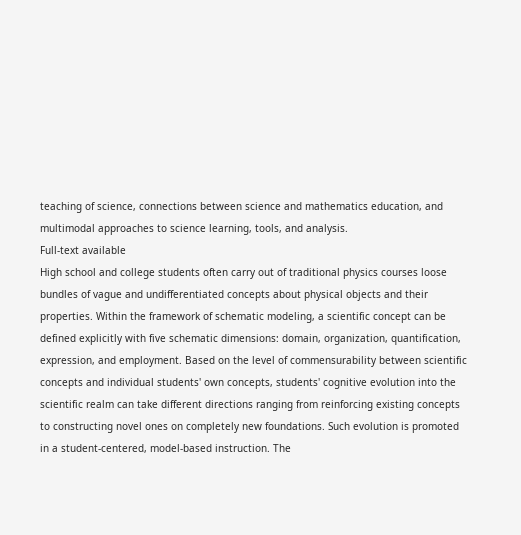teaching of science, connections between science and mathematics education, and multimodal approaches to science learning, tools, and analysis.
Full-text available
High school and college students often carry out of traditional physics courses loose bundles of vague and undifferentiated concepts about physical objects and their properties. Within the framework of schematic modeling, a scientific concept can be defined explicitly with five schematic dimensions: domain, organization, quantification, expression, and employment. Based on the level of commensurability between scientific concepts and individual students' own concepts, students' cognitive evolution into the scientific realm can take different directions ranging from reinforcing existing concepts to constructing novel ones on completely new foundations. Such evolution is promoted in a student-centered, model-based instruction. The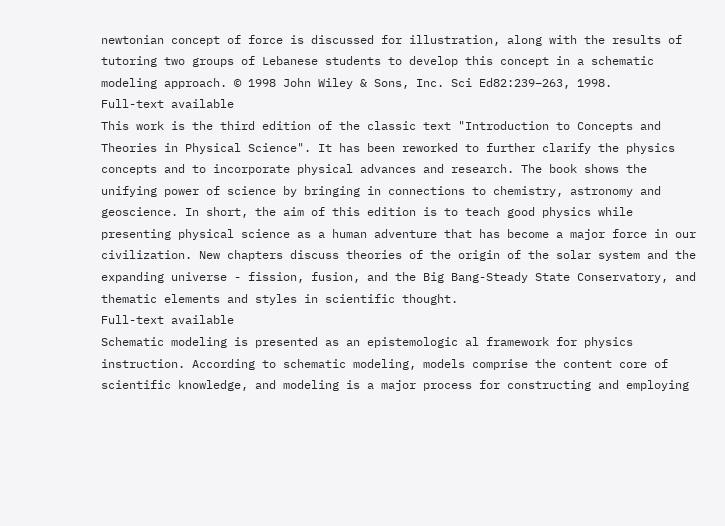newtonian concept of force is discussed for illustration, along with the results of tutoring two groups of Lebanese students to develop this concept in a schematic modeling approach. © 1998 John Wiley & Sons, Inc. Sci Ed82:239–263, 1998.
Full-text available
This work is the third edition of the classic text "Introduction to Concepts and Theories in Physical Science". It has been reworked to further clarify the physics concepts and to incorporate physical advances and research. The book shows the unifying power of science by bringing in connections to chemistry, astronomy and geoscience. In short, the aim of this edition is to teach good physics while presenting physical science as a human adventure that has become a major force in our civilization. New chapters discuss theories of the origin of the solar system and the expanding universe - fission, fusion, and the Big Bang-Steady State Conservatory, and thematic elements and styles in scientific thought.
Full-text available
Schematic modeling is presented as an epistemologic al framework for physics instruction. According to schematic modeling, models comprise the content core of scientific knowledge, and modeling is a major process for constructing and employing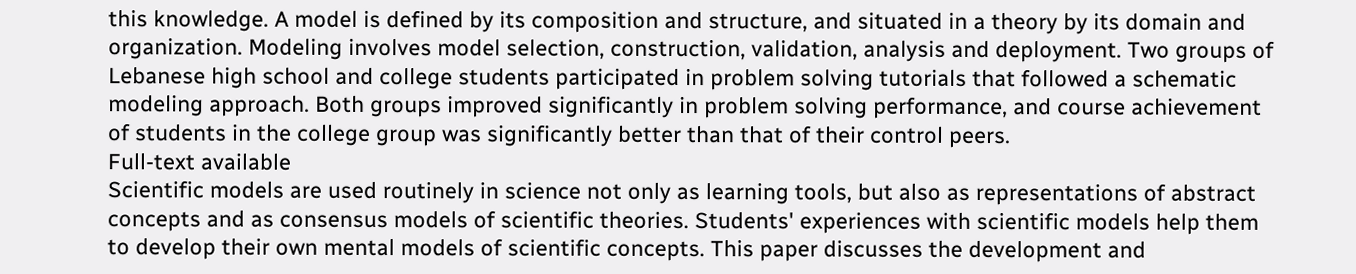this knowledge. A model is defined by its composition and structure, and situated in a theory by its domain and organization. Modeling involves model selection, construction, validation, analysis and deployment. Two groups of Lebanese high school and college students participated in problem solving tutorials that followed a schematic modeling approach. Both groups improved significantly in problem solving performance, and course achievement of students in the college group was significantly better than that of their control peers.
Full-text available
Scientific models are used routinely in science not only as learning tools, but also as representations of abstract concepts and as consensus models of scientific theories. Students' experiences with scientific models help them to develop their own mental models of scientific concepts. This paper discusses the development and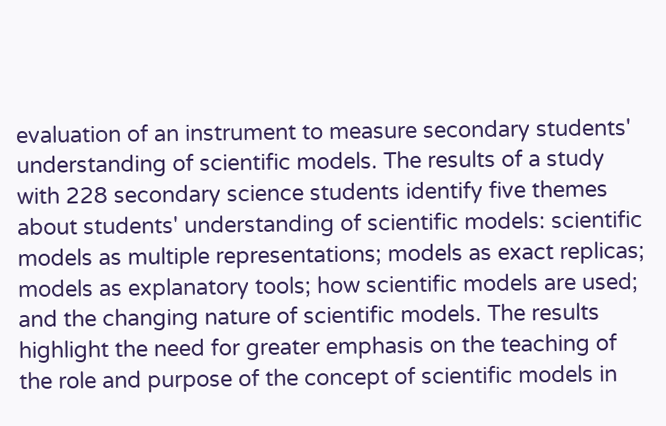evaluation of an instrument to measure secondary students' understanding of scientific models. The results of a study with 228 secondary science students identify five themes about students' understanding of scientific models: scientific models as multiple representations; models as exact replicas; models as explanatory tools; how scientific models are used; and the changing nature of scientific models. The results highlight the need for greater emphasis on the teaching of the role and purpose of the concept of scientific models in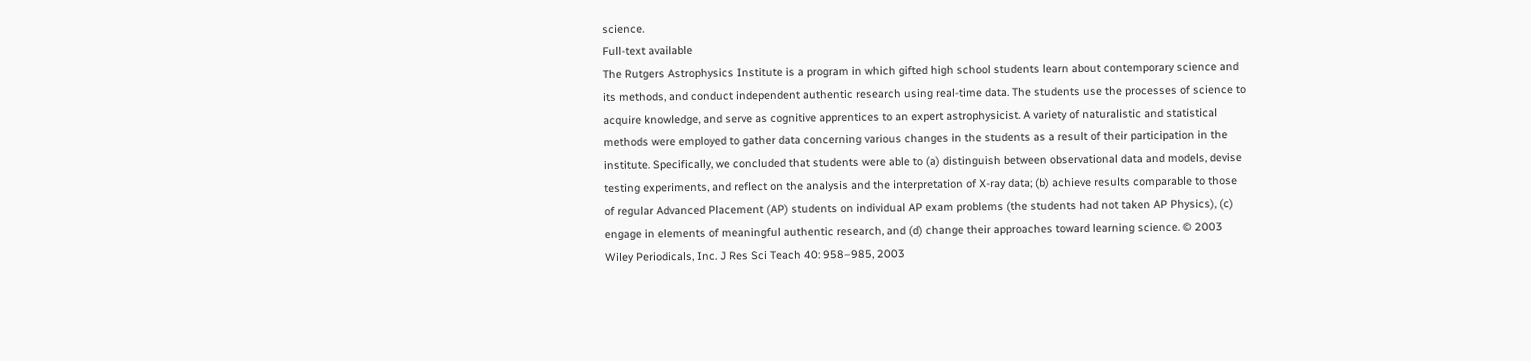science.
Full-text available
The Rutgers Astrophysics Institute is a program in which gifted high school students learn about contemporary science and its methods, and conduct independent authentic research using real-time data. The students use the processes of science to acquire knowledge, and serve as cognitive apprentices to an expert astrophysicist. A variety of naturalistic and statistical methods were employed to gather data concerning various changes in the students as a result of their participation in the institute. Specifically, we concluded that students were able to (a) distinguish between observational data and models, devise testing experiments, and reflect on the analysis and the interpretation of X-ray data; (b) achieve results comparable to those of regular Advanced Placement (AP) students on individual AP exam problems (the students had not taken AP Physics), (c) engage in elements of meaningful authentic research, and (d) change their approaches toward learning science. © 2003 Wiley Periodicals, Inc. J Res Sci Teach 40: 958–985, 2003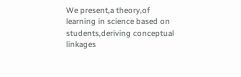We present,a theory,of learning in science based on students,deriving conceptual linkages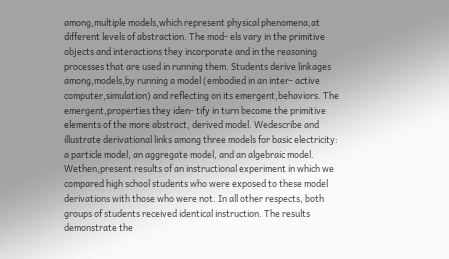among,multiple models,which represent physical phenomena,at different levels of abstraction. The mod- els vary in the primitive objects and interactions they incorporate and in the reasoning processes that are used in running them. Students derive linkages among,models,by running a model (embodied in an inter- active computer,simulation) and reflecting on its emergent,behaviors. The emergent,properties they iden- tify in turn become the primitive elements of the more abstract, derived model. Wedescribe and illustrate derivational links among three models for basic electricity: a particle model, an aggregate model, and an algebraic model. Wethen,present results of an instructional experiment in which we compared high school students who were exposed to these model derivations with those who were not. In all other respects, both groups of students received identical instruction. The results demonstrate the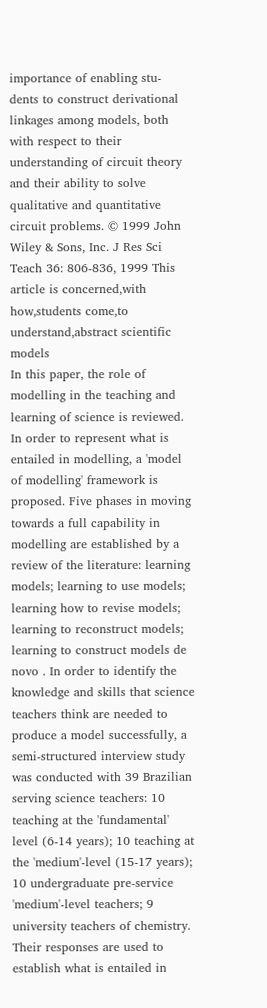importance of enabling stu- dents to construct derivational linkages among models, both with respect to their understanding of circuit theory and their ability to solve qualitative and quantitative circuit problems. © 1999 John Wiley & Sons, Inc. J Res Sci Teach 36: 806‐836, 1999 This article is concerned,with how,students come,to understand,abstract scientific models
In this paper, the role of modelling in the teaching and learning of science is reviewed. In order to represent what is entailed in modelling, a 'model of modelling' framework is proposed. Five phases in moving towards a full capability in modelling are established by a review of the literature: learning models; learning to use models; learning how to revise models; learning to reconstruct models; learning to construct models de novo . In order to identify the knowledge and skills that science teachers think are needed to produce a model successfully, a semi-structured interview study was conducted with 39 Brazilian serving science teachers: 10 teaching at the 'fundamental' level (6-14 years); 10 teaching at the 'medium'-level (15-17 years); 10 undergraduate pre-service 'medium'-level teachers; 9 university teachers of chemistry. Their responses are used to establish what is entailed in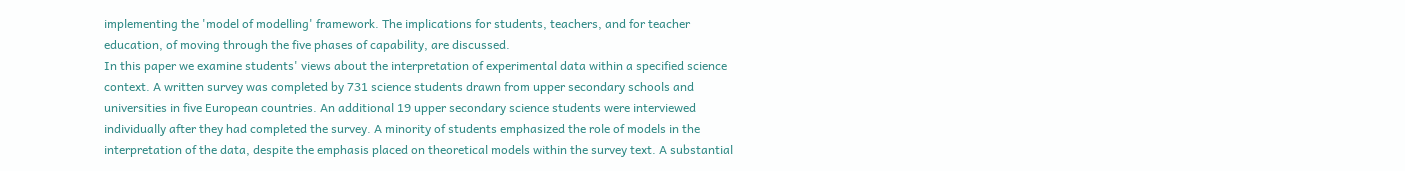implementing the 'model of modelling' framework. The implications for students, teachers, and for teacher education, of moving through the five phases of capability, are discussed.
In this paper we examine students' views about the interpretation of experimental data within a specified science context. A written survey was completed by 731 science students drawn from upper secondary schools and universities in five European countries. An additional 19 upper secondary science students were interviewed individually after they had completed the survey. A minority of students emphasized the role of models in the interpretation of the data, despite the emphasis placed on theoretical models within the survey text. A substantial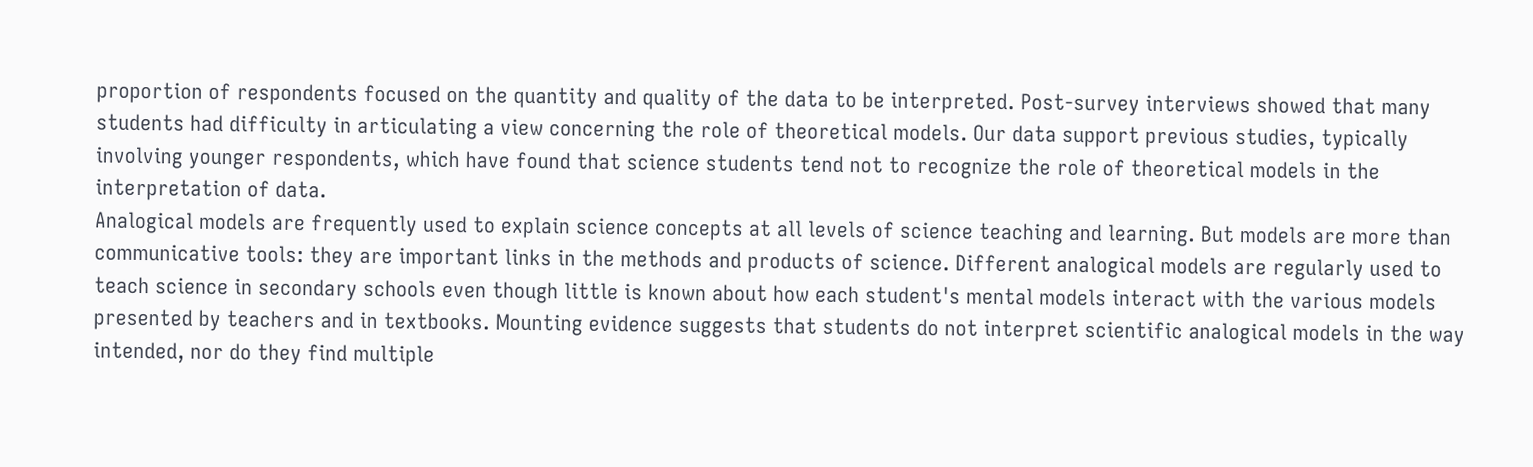proportion of respondents focused on the quantity and quality of the data to be interpreted. Post-survey interviews showed that many students had difficulty in articulating a view concerning the role of theoretical models. Our data support previous studies, typically involving younger respondents, which have found that science students tend not to recognize the role of theoretical models in the interpretation of data.
Analogical models are frequently used to explain science concepts at all levels of science teaching and learning. But models are more than communicative tools: they are important links in the methods and products of science. Different analogical models are regularly used to teach science in secondary schools even though little is known about how each student's mental models interact with the various models presented by teachers and in textbooks. Mounting evidence suggests that students do not interpret scientific analogical models in the way intended, nor do they find multiple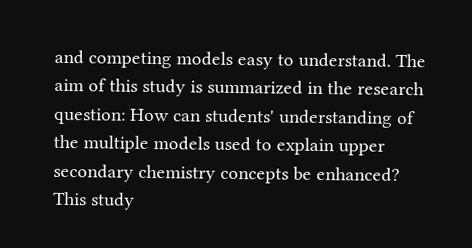and competing models easy to understand. The aim of this study is summarized in the research question: How can students' understanding of the multiple models used to explain upper secondary chemistry concepts be enhanced? This study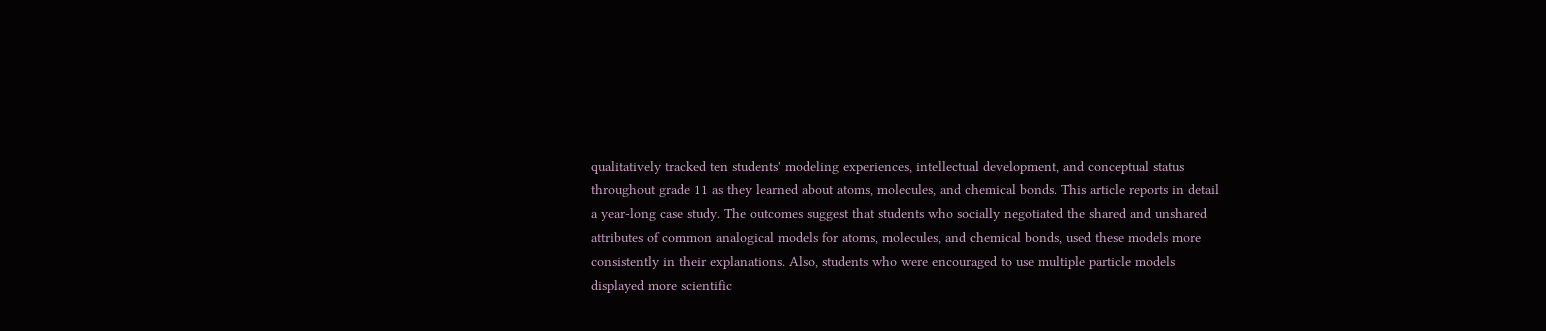qualitatively tracked ten students' modeling experiences, intellectual development, and conceptual status throughout grade 11 as they learned about atoms, molecules, and chemical bonds. This article reports in detail a year-long case study. The outcomes suggest that students who socially negotiated the shared and unshared attributes of common analogical models for atoms, molecules, and chemical bonds, used these models more consistently in their explanations. Also, students who were encouraged to use multiple particle models displayed more scientific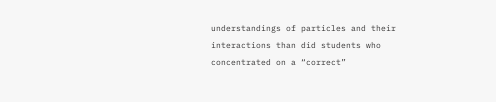understandings of particles and their interactions than did students who concentrated on a “correct”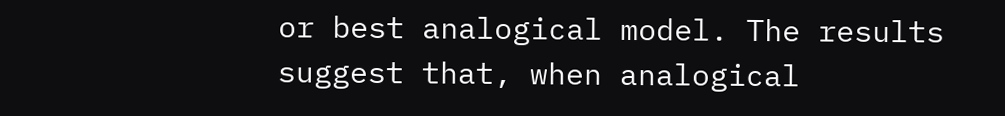or best analogical model. The results suggest that, when analogical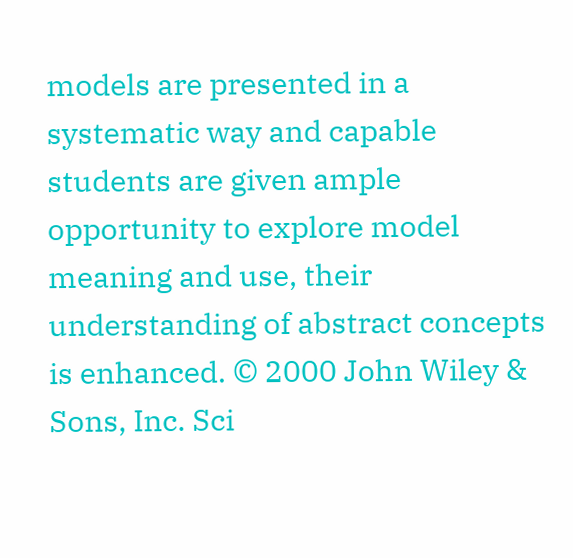models are presented in a systematic way and capable students are given ample opportunity to explore model meaning and use, their understanding of abstract concepts is enhanced. © 2000 John Wiley & Sons, Inc. Sci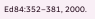Ed84:352–381, 2000.